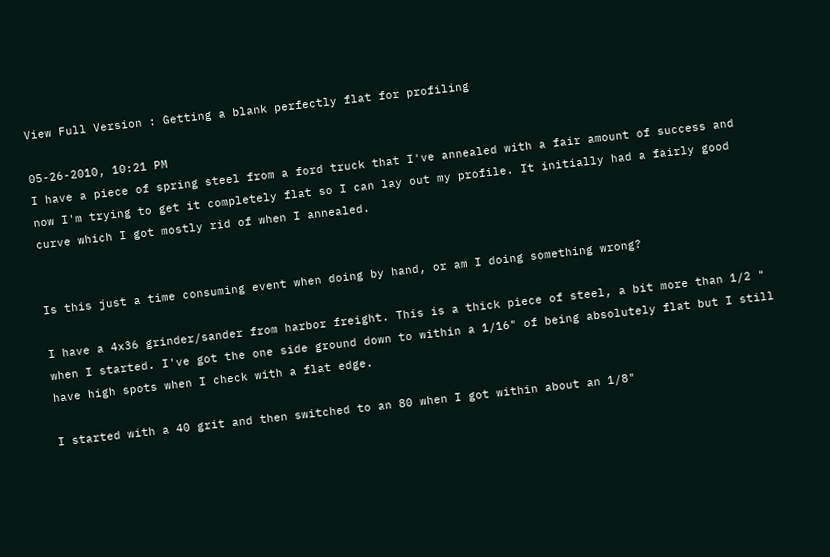View Full Version : Getting a blank perfectly flat for profiling

05-26-2010, 10:21 PM
I have a piece of spring steel from a ford truck that I've annealed with a fair amount of success and now I'm trying to get it completely flat so I can lay out my profile. It initially had a fairly good curve which I got mostly rid of when I annealed.


Is this just a time consuming event when doing by hand, or am I doing something wrong?

I have a 4x36 grinder/sander from harbor freight. This is a thick piece of steel, a bit more than 1/2 " when I started. I've got the one side ground down to within a 1/16" of being absolutely flat but I still have high spots when I check with a flat edge.

I started with a 40 grit and then switched to an 80 when I got within about an 1/8"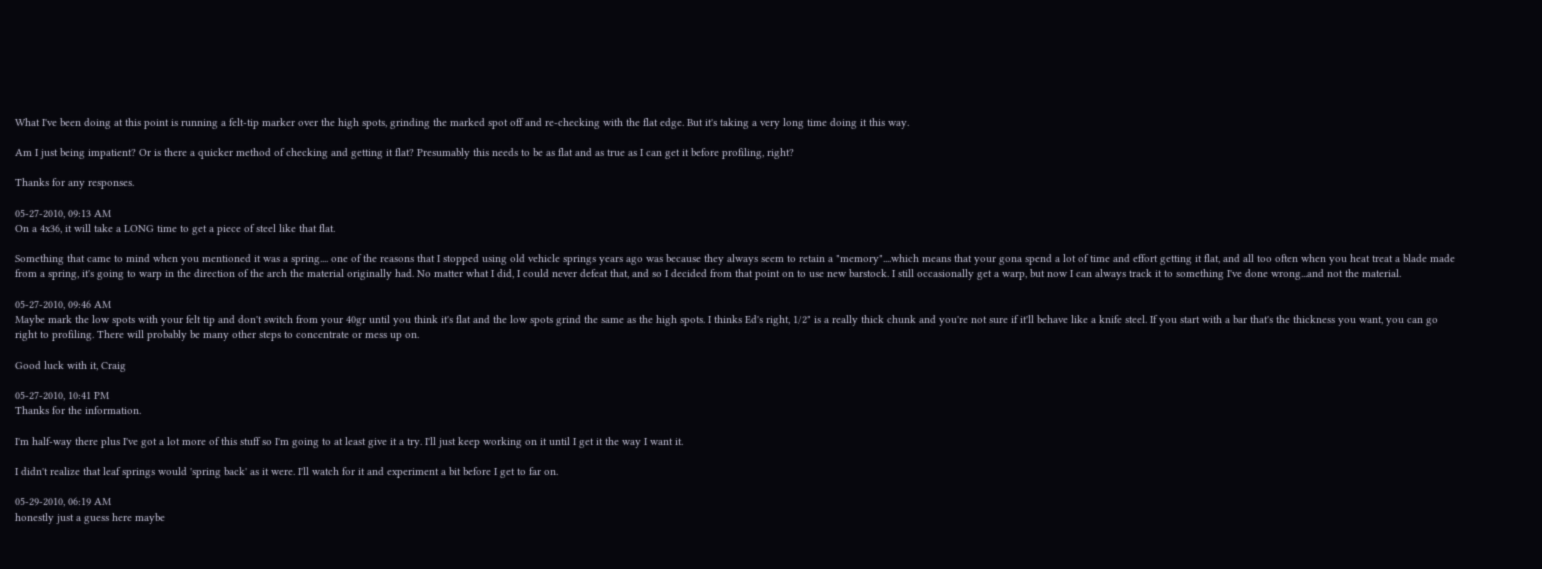What I've been doing at this point is running a felt-tip marker over the high spots, grinding the marked spot off and re-checking with the flat edge. But it's taking a very long time doing it this way.

Am I just being impatient? Or is there a quicker method of checking and getting it flat? Presumably this needs to be as flat and as true as I can get it before profiling, right?

Thanks for any responses.

05-27-2010, 09:13 AM
On a 4x36, it will take a LONG time to get a piece of steel like that flat.

Something that came to mind when you mentioned it was a spring.... one of the reasons that I stopped using old vehicle springs years ago was because they always seem to retain a "memory"....which means that your gona spend a lot of time and effort getting it flat, and all too often when you heat treat a blade made from a spring, it's going to warp in the direction of the arch the material originally had. No matter what I did, I could never defeat that, and so I decided from that point on to use new barstock. I still occasionally get a warp, but now I can always track it to something I've done wrong...and not the material.

05-27-2010, 09:46 AM
Maybe mark the low spots with your felt tip and don't switch from your 40gr until you think it's flat and the low spots grind the same as the high spots. I thinks Ed's right, 1/2" is a really thick chunk and you're not sure if it'll behave like a knife steel. If you start with a bar that's the thickness you want, you can go right to profiling. There will probably be many other steps to concentrate or mess up on.

Good luck with it, Craig

05-27-2010, 10:41 PM
Thanks for the information.

I'm half-way there plus I've got a lot more of this stuff so I'm going to at least give it a try. I'll just keep working on it until I get it the way I want it.

I didn't realize that leaf springs would 'spring back' as it were. I'll watch for it and experiment a bit before I get to far on.

05-29-2010, 06:19 AM
honestly just a guess here maybe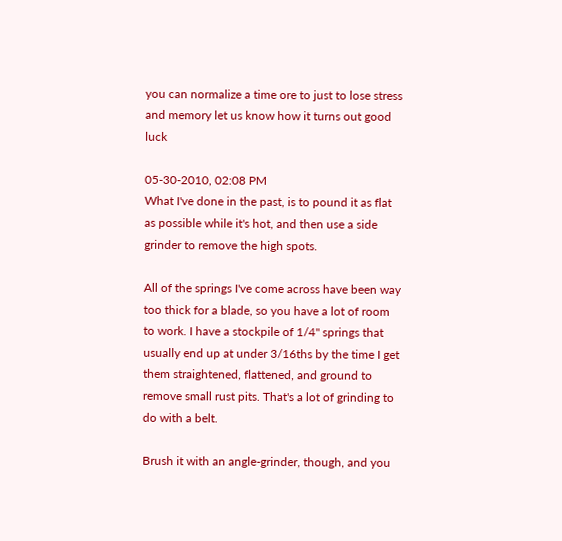you can normalize a time ore to just to lose stress and memory let us know how it turns out good luck

05-30-2010, 02:08 PM
What I've done in the past, is to pound it as flat as possible while it's hot, and then use a side grinder to remove the high spots.

All of the springs I've come across have been way too thick for a blade, so you have a lot of room to work. I have a stockpile of 1/4" springs that usually end up at under 3/16ths by the time I get them straightened, flattened, and ground to remove small rust pits. That's a lot of grinding to do with a belt.

Brush it with an angle-grinder, though, and you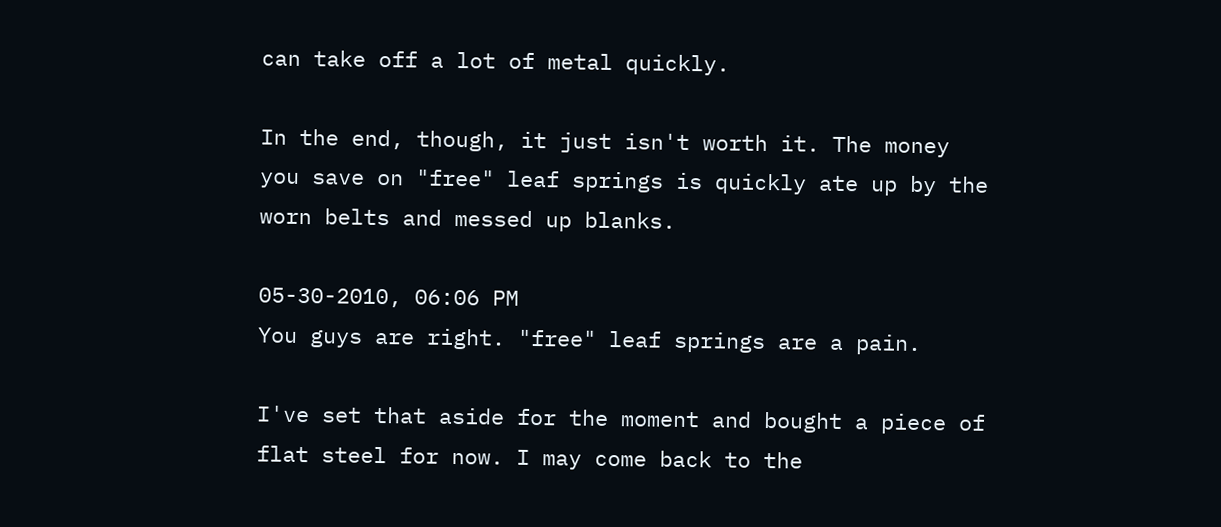can take off a lot of metal quickly.

In the end, though, it just isn't worth it. The money you save on "free" leaf springs is quickly ate up by the worn belts and messed up blanks.

05-30-2010, 06:06 PM
You guys are right. "free" leaf springs are a pain.

I've set that aside for the moment and bought a piece of flat steel for now. I may come back to the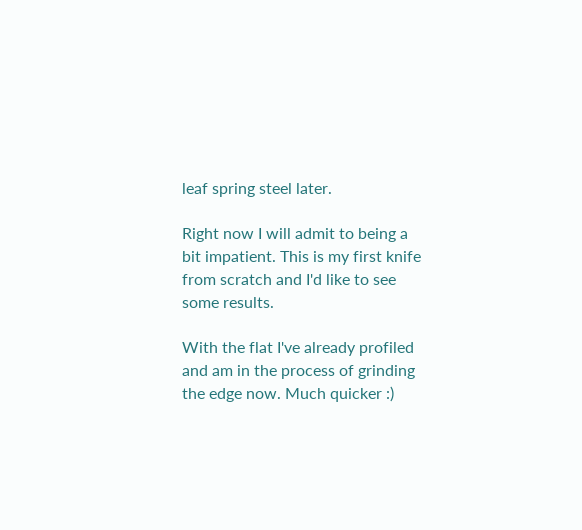leaf spring steel later.

Right now I will admit to being a bit impatient. This is my first knife from scratch and I'd like to see some results.

With the flat I've already profiled and am in the process of grinding the edge now. Much quicker :)